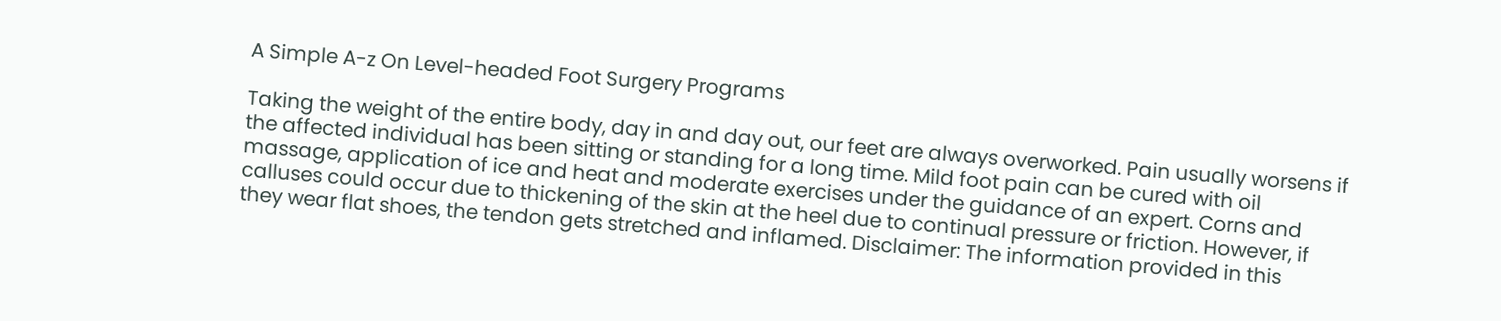A Simple A-z On Level-headed Foot Surgery Programs

Taking the weight of the entire body, day in and day out, our feet are always overworked. Pain usually worsens if the affected individual has been sitting or standing for a long time. Mild foot pain can be cured with oil massage, application of ice and heat and moderate exercises under the guidance of an expert. Corns and calluses could occur due to thickening of the skin at the heel due to continual pressure or friction. However, if they wear flat shoes, the tendon gets stretched and inflamed. Disclaimer: The information provided in this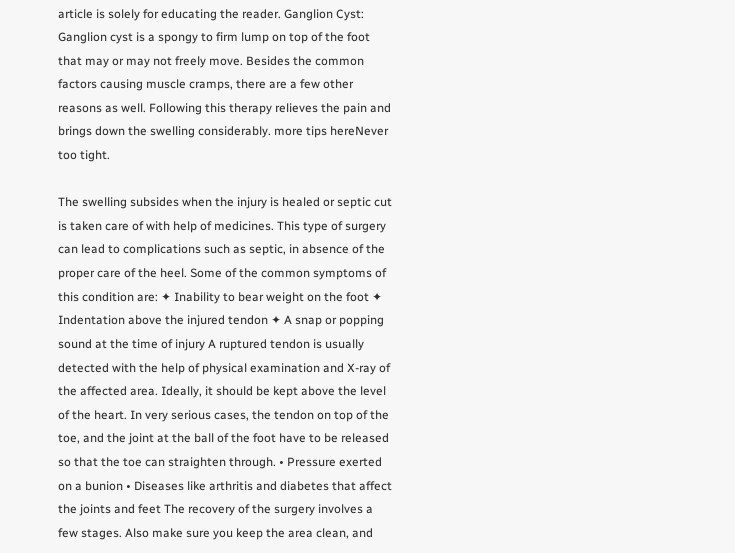article is solely for educating the reader. Ganglion Cyst: Ganglion cyst is a spongy to firm lump on top of the foot that may or may not freely move. Besides the common factors causing muscle cramps, there are a few other reasons as well. Following this therapy relieves the pain and brings down the swelling considerably. more tips hereNever too tight.

The swelling subsides when the injury is healed or septic cut is taken care of with help of medicines. This type of surgery can lead to complications such as septic, in absence of the proper care of the heel. Some of the common symptoms of this condition are: ✦ Inability to bear weight on the foot ✦ Indentation above the injured tendon ✦ A snap or popping sound at the time of injury A ruptured tendon is usually detected with the help of physical examination and X-ray of the affected area. Ideally, it should be kept above the level of the heart. In very serious cases, the tendon on top of the toe, and the joint at the ball of the foot have to be released so that the toe can straighten through. • Pressure exerted on a bunion • Diseases like arthritis and diabetes that affect the joints and feet The recovery of the surgery involves a few stages. Also make sure you keep the area clean, and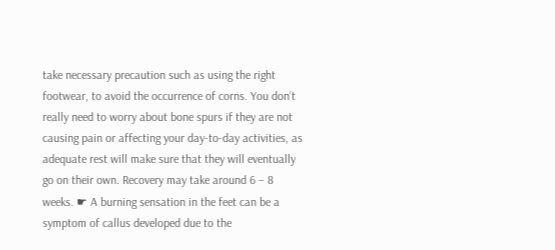take necessary precaution such as using the right footwear, to avoid the occurrence of corns. You don’t really need to worry about bone spurs if they are not causing pain or affecting your day-to-day activities, as adequate rest will make sure that they will eventually go on their own. Recovery may take around 6 – 8 weeks. ☛ A burning sensation in the feet can be a symptom of callus developed due to the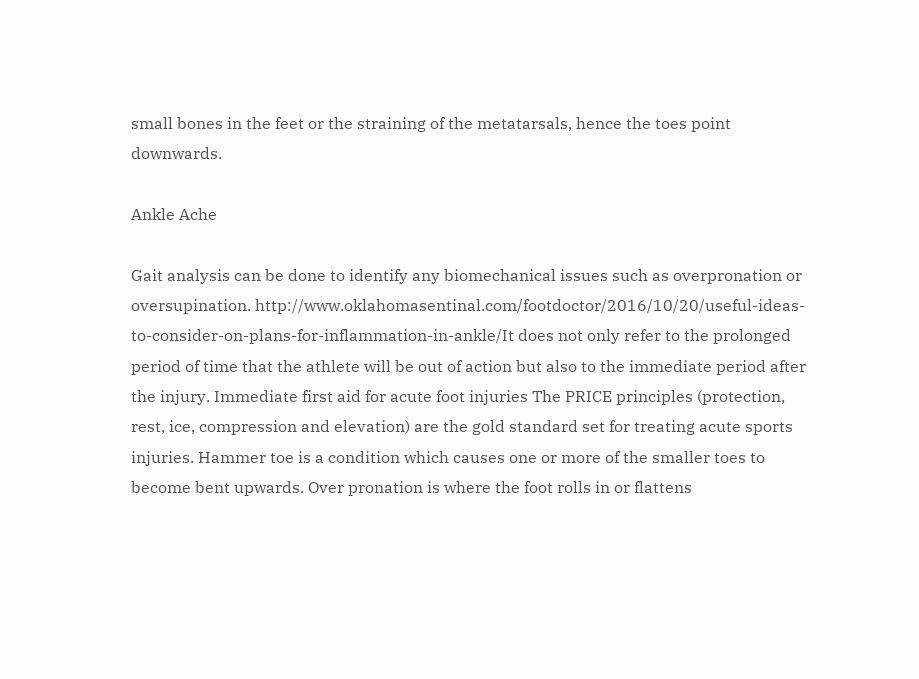small bones in the feet or the straining of the metatarsals, hence the toes point downwards.

Ankle Ache

Gait analysis can be done to identify any biomechanical issues such as overpronation or oversupination. http://www.oklahomasentinal.com/footdoctor/2016/10/20/useful-ideas-to-consider-on-plans-for-inflammation-in-ankle/It does not only refer to the prolonged period of time that the athlete will be out of action but also to the immediate period after the injury. Immediate first aid for acute foot injuries The PRICE principles (protection, rest, ice, compression and elevation) are the gold standard set for treating acute sports injuries. Hammer toe is a condition which causes one or more of the smaller toes to become bent upwards. Over pronation is where the foot rolls in or flattens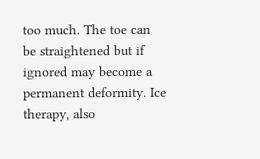too much. The toe can be straightened but if ignored may become a permanent deformity. Ice therapy, also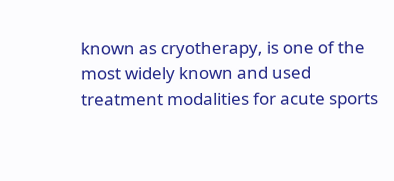known as cryotherapy, is one of the most widely known and used treatment modalities for acute sports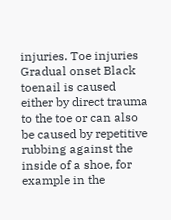injuries. Toe injuries Gradual onset Black toenail is caused either by direct trauma to the toe or can also be caused by repetitive rubbing against the inside of a shoe, for example in the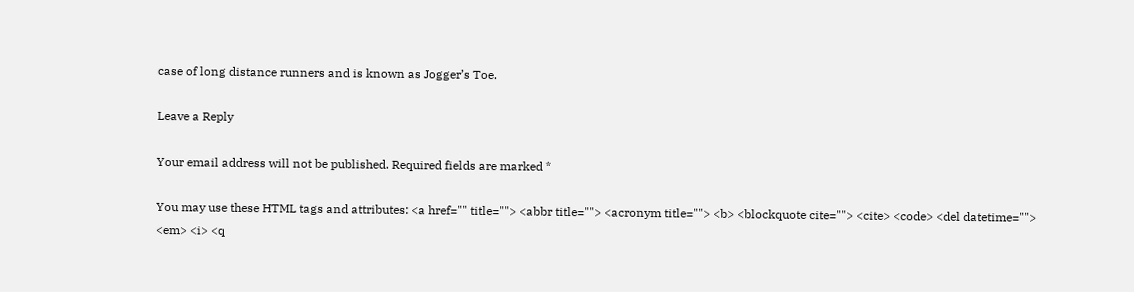case of long distance runners and is known as Jogger’s Toe.

Leave a Reply

Your email address will not be published. Required fields are marked *

You may use these HTML tags and attributes: <a href="" title=""> <abbr title=""> <acronym title=""> <b> <blockquote cite=""> <cite> <code> <del datetime=""> <em> <i> <q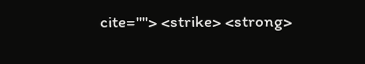cite=""> <strike> <strong>